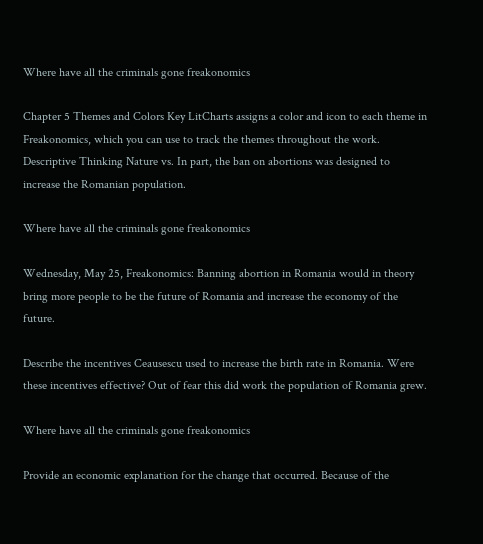Where have all the criminals gone freakonomics

Chapter 5 Themes and Colors Key LitCharts assigns a color and icon to each theme in Freakonomics, which you can use to track the themes throughout the work. Descriptive Thinking Nature vs. In part, the ban on abortions was designed to increase the Romanian population.

Where have all the criminals gone freakonomics

Wednesday, May 25, Freakonomics: Banning abortion in Romania would in theory bring more people to be the future of Romania and increase the economy of the future.

Describe the incentives Ceausescu used to increase the birth rate in Romania. Were these incentives effective? Out of fear this did work the population of Romania grew.

Where have all the criminals gone freakonomics

Provide an economic explanation for the change that occurred. Because of the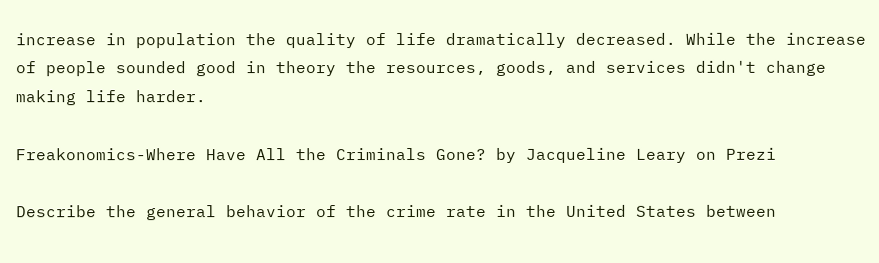increase in population the quality of life dramatically decreased. While the increase of people sounded good in theory the resources, goods, and services didn't change making life harder.

Freakonomics-Where Have All the Criminals Gone? by Jacqueline Leary on Prezi

Describe the general behavior of the crime rate in the United States between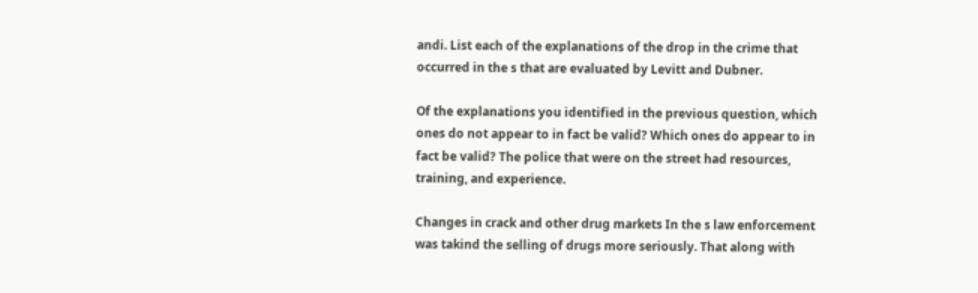andi. List each of the explanations of the drop in the crime that occurred in the s that are evaluated by Levitt and Dubner.

Of the explanations you identified in the previous question, which ones do not appear to in fact be valid? Which ones do appear to in fact be valid? The police that were on the street had resources, training, and experience.

Changes in crack and other drug markets In the s law enforcement was takind the selling of drugs more seriously. That along with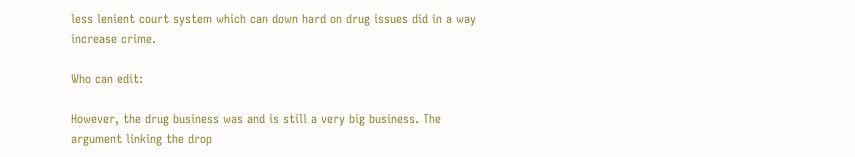less lenient court system which can down hard on drug issues did in a way increase crime.

Who can edit:

However, the drug business was and is still a very big business. The argument linking the drop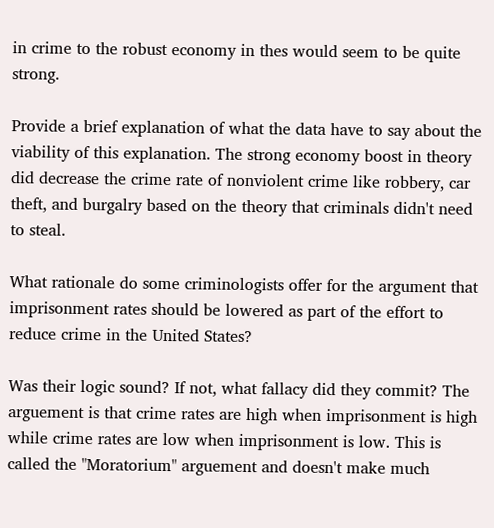in crime to the robust economy in thes would seem to be quite strong.

Provide a brief explanation of what the data have to say about the viability of this explanation. The strong economy boost in theory did decrease the crime rate of nonviolent crime like robbery, car theft, and burgalry based on the theory that criminals didn't need to steal.

What rationale do some criminologists offer for the argument that imprisonment rates should be lowered as part of the effort to reduce crime in the United States?

Was their logic sound? If not, what fallacy did they commit? The arguement is that crime rates are high when imprisonment is high while crime rates are low when imprisonment is low. This is called the "Moratorium" arguement and doesn't make much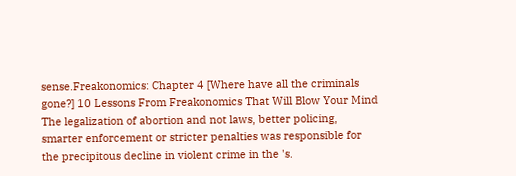sense.Freakonomics: Chapter 4 [Where have all the criminals gone?] 10 Lessons From Freakonomics That Will Blow Your Mind The legalization of abortion and not laws, better policing, smarter enforcement or stricter penalties was responsible for the precipitous decline in violent crime in the 's.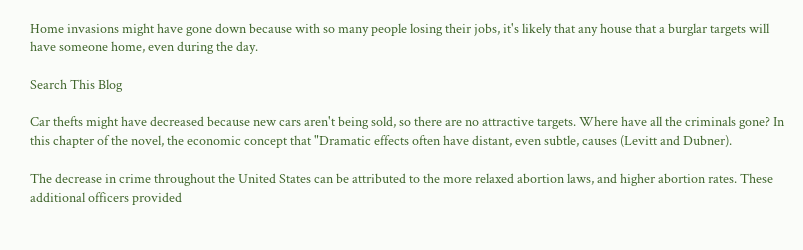Home invasions might have gone down because with so many people losing their jobs, it's likely that any house that a burglar targets will have someone home, even during the day.

Search This Blog

Car thefts might have decreased because new cars aren't being sold, so there are no attractive targets. Where have all the criminals gone? In this chapter of the novel, the economic concept that "Dramatic effects often have distant, even subtle, causes (Levitt and Dubner).

The decrease in crime throughout the United States can be attributed to the more relaxed abortion laws, and higher abortion rates. These additional officers provided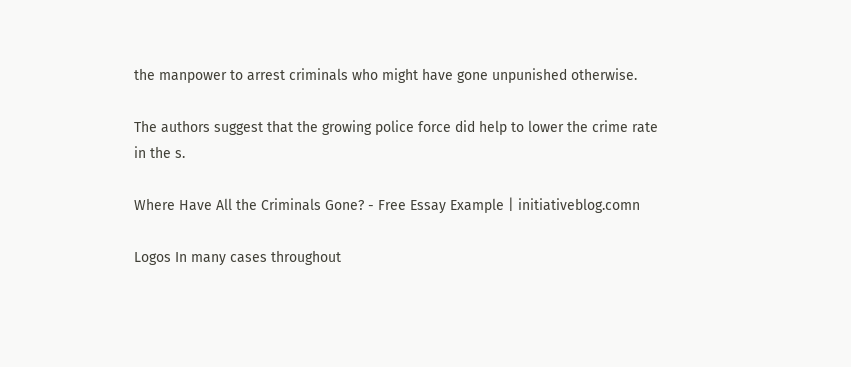the manpower to arrest criminals who might have gone unpunished otherwise.

The authors suggest that the growing police force did help to lower the crime rate in the s.

Where Have All the Criminals Gone? - Free Essay Example | initiativeblog.comn

Logos In many cases throughout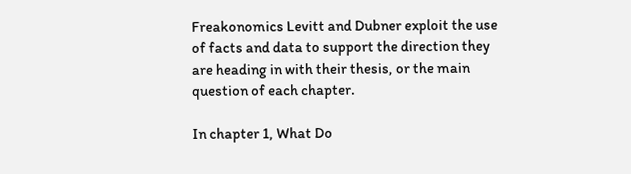Freakonomics Levitt and Dubner exploit the use of facts and data to support the direction they are heading in with their thesis, or the main question of each chapter.

In chapter 1, What Do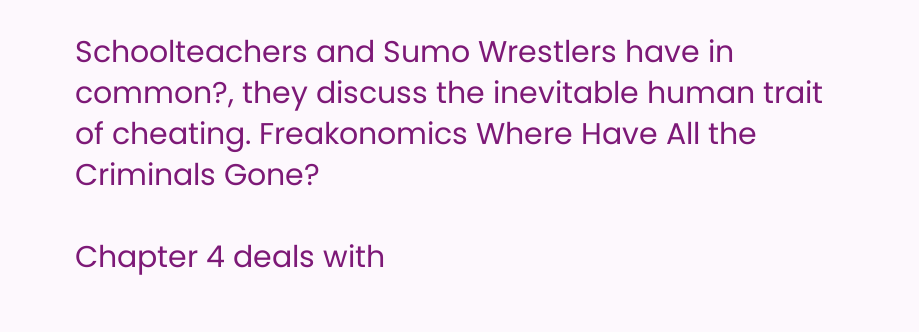Schoolteachers and Sumo Wrestlers have in common?, they discuss the inevitable human trait of cheating. Freakonomics Where Have All the Criminals Gone?

Chapter 4 deals with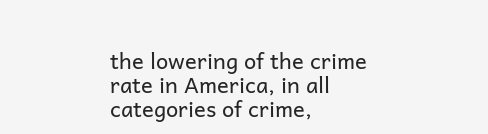the lowering of the crime rate in America, in all categories of crime,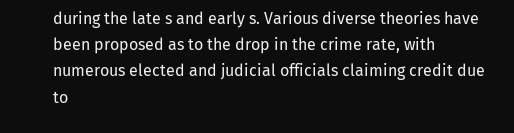during the late s and early s. Various diverse theories have been proposed as to the drop in the crime rate, with numerous elected and judicial officials claiming credit due to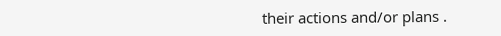their actions and/or plans .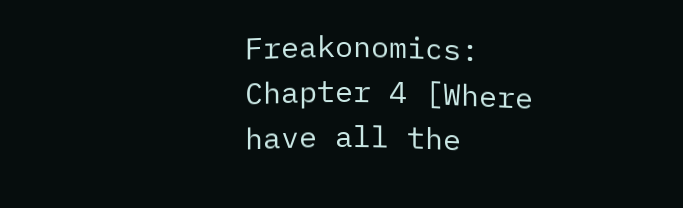Freakonomics: Chapter 4 [Where have all the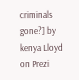criminals gone?] by kenya Lloyd on Prezi